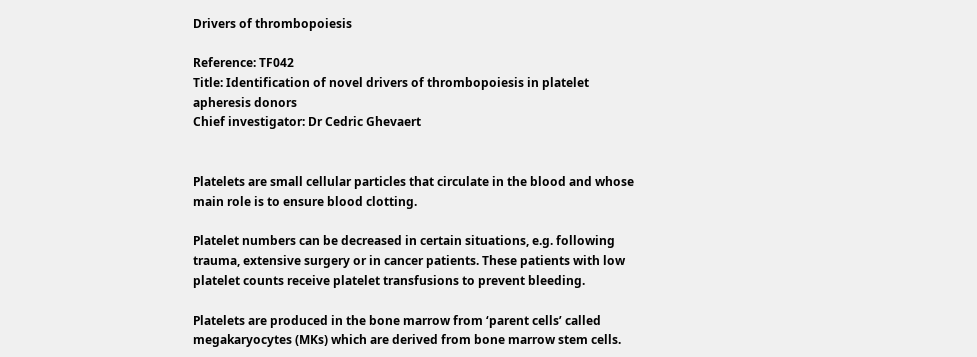Drivers of thrombopoiesis

Reference: TF042
Title: Identification of novel drivers of thrombopoiesis in platelet apheresis donors
Chief investigator: Dr Cedric Ghevaert


Platelets are small cellular particles that circulate in the blood and whose main role is to ensure blood clotting.

Platelet numbers can be decreased in certain situations, e.g. following trauma, extensive surgery or in cancer patients. These patients with low platelet counts receive platelet transfusions to prevent bleeding.

Platelets are produced in the bone marrow from ‘parent cells’ called megakaryocytes (MKs) which are derived from bone marrow stem cells.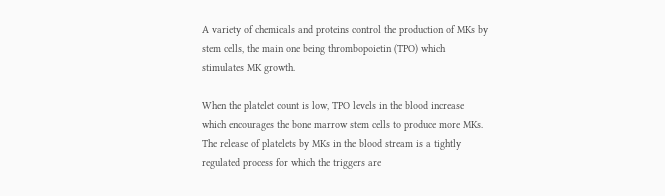A variety of chemicals and proteins control the production of MKs by stem cells, the main one being thrombopoietin (TPO) which stimulates MK growth.

When the platelet count is low, TPO levels in the blood increase which encourages the bone marrow stem cells to produce more MKs. The release of platelets by MKs in the blood stream is a tightly regulated process for which the triggers are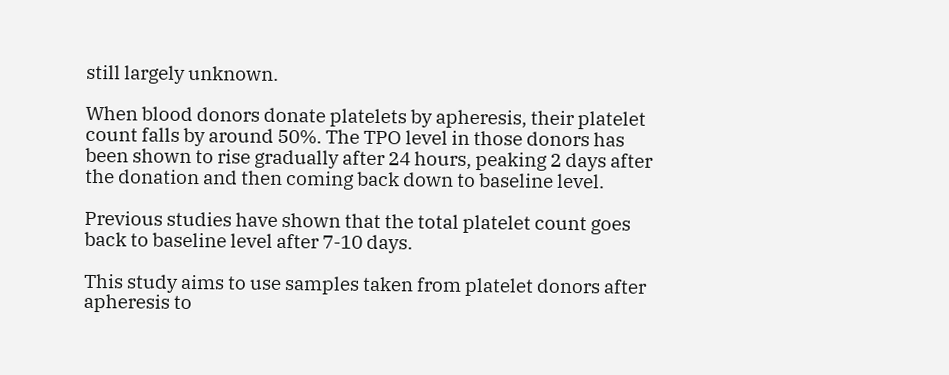still largely unknown.

When blood donors donate platelets by apheresis, their platelet count falls by around 50%. The TPO level in those donors has been shown to rise gradually after 24 hours, peaking 2 days after the donation and then coming back down to baseline level.

Previous studies have shown that the total platelet count goes back to baseline level after 7-10 days.

This study aims to use samples taken from platelet donors after apheresis to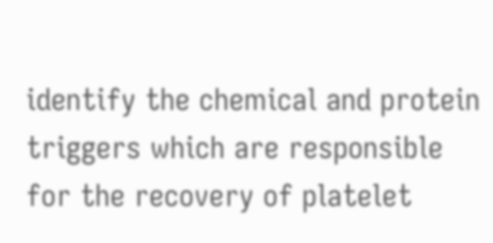identify the chemical and protein triggers which are responsible for the recovery of platelet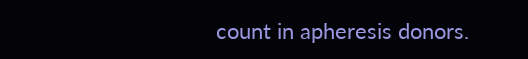count in apheresis donors.